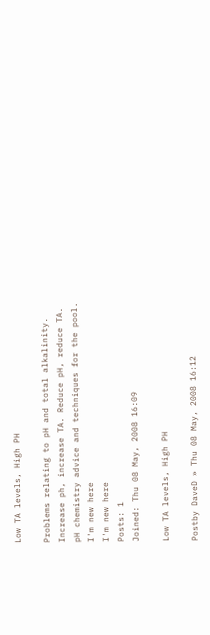Low TA levels, High PH

Problems relating to pH and total alkalinity.
Increase ph, increase TA. Reduce pH, reduce TA.
pH chemistry advice and techniques for the pool.
I'm new here
I'm new here
Posts: 1
Joined: Thu 08 May, 2008 16:09

Low TA levels, High PH

Postby DaveD » Thu 08 May, 2008 16:12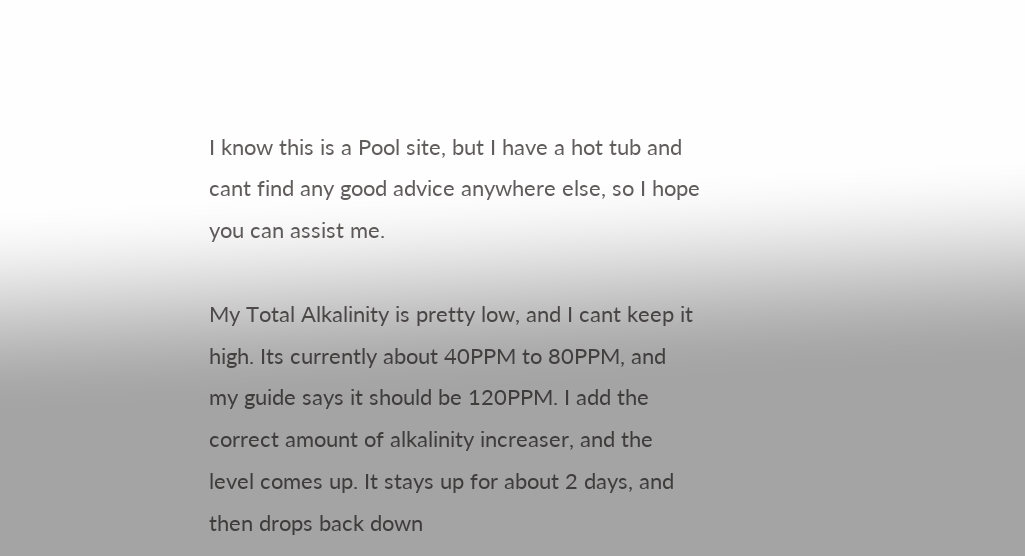I know this is a Pool site, but I have a hot tub and cant find any good advice anywhere else, so I hope you can assist me.

My Total Alkalinity is pretty low, and I cant keep it high. Its currently about 40PPM to 80PPM, and my guide says it should be 120PPM. I add the correct amount of alkalinity increaser, and the level comes up. It stays up for about 2 days, and then drops back down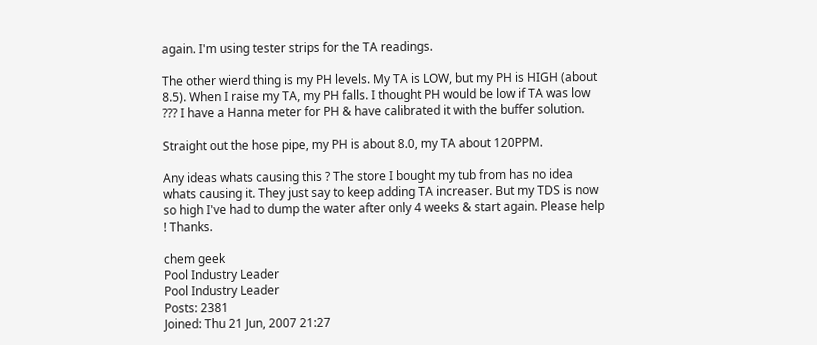again. I'm using tester strips for the TA readings.

The other wierd thing is my PH levels. My TA is LOW, but my PH is HIGH (about 8.5). When I raise my TA, my PH falls. I thought PH would be low if TA was low ??? I have a Hanna meter for PH & have calibrated it with the buffer solution.

Straight out the hose pipe, my PH is about 8.0, my TA about 120PPM.

Any ideas whats causing this ? The store I bought my tub from has no idea whats causing it. They just say to keep adding TA increaser. But my TDS is now so high I've had to dump the water after only 4 weeks & start again. Please help ! Thanks.

chem geek
Pool Industry Leader
Pool Industry Leader
Posts: 2381
Joined: Thu 21 Jun, 2007 21:27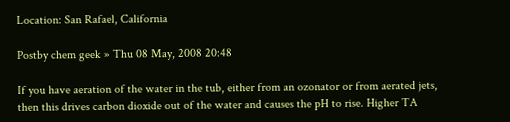Location: San Rafael, California

Postby chem geek » Thu 08 May, 2008 20:48

If you have aeration of the water in the tub, either from an ozonator or from aerated jets, then this drives carbon dioxide out of the water and causes the pH to rise. Higher TA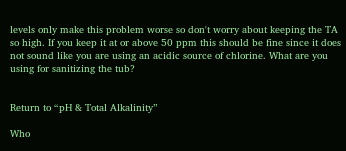levels only make this problem worse so don't worry about keeping the TA so high. If you keep it at or above 50 ppm this should be fine since it does not sound like you are using an acidic source of chlorine. What are you using for sanitizing the tub?


Return to “pH & Total Alkalinity”

Who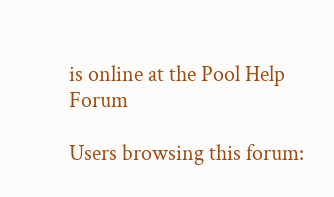is online at the Pool Help Forum

Users browsing this forum: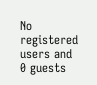No registered users and 0 guests